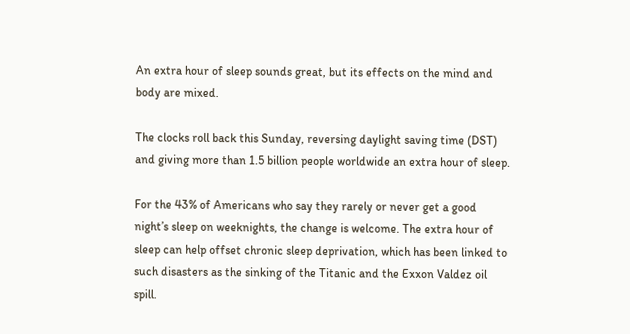An extra hour of sleep sounds great, but its effects on the mind and body are mixed.

The clocks roll back this Sunday, reversing daylight saving time (DST) and giving more than 1.5 billion people worldwide an extra hour of sleep.

For the 43% of Americans who say they rarely or never get a good night’s sleep on weeknights, the change is welcome. The extra hour of sleep can help offset chronic sleep deprivation, which has been linked to such disasters as the sinking of the Titanic and the Exxon Valdez oil spill.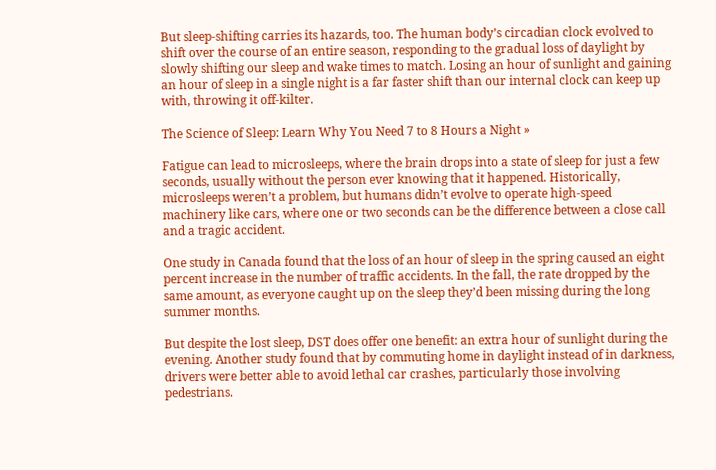But sleep-shifting carries its hazards, too. The human body’s circadian clock evolved to shift over the course of an entire season, responding to the gradual loss of daylight by slowly shifting our sleep and wake times to match. Losing an hour of sunlight and gaining an hour of sleep in a single night is a far faster shift than our internal clock can keep up with, throwing it off-kilter.

The Science of Sleep: Learn Why You Need 7 to 8 Hours a Night »

Fatigue can lead to microsleeps, where the brain drops into a state of sleep for just a few seconds, usually without the person ever knowing that it happened. Historically, microsleeps weren’t a problem, but humans didn’t evolve to operate high-speed machinery like cars, where one or two seconds can be the difference between a close call and a tragic accident.

One study in Canada found that the loss of an hour of sleep in the spring caused an eight percent increase in the number of traffic accidents. In the fall, the rate dropped by the same amount, as everyone caught up on the sleep they’d been missing during the long summer months.

But despite the lost sleep, DST does offer one benefit: an extra hour of sunlight during the evening. Another study found that by commuting home in daylight instead of in darkness, drivers were better able to avoid lethal car crashes, particularly those involving pedestrians.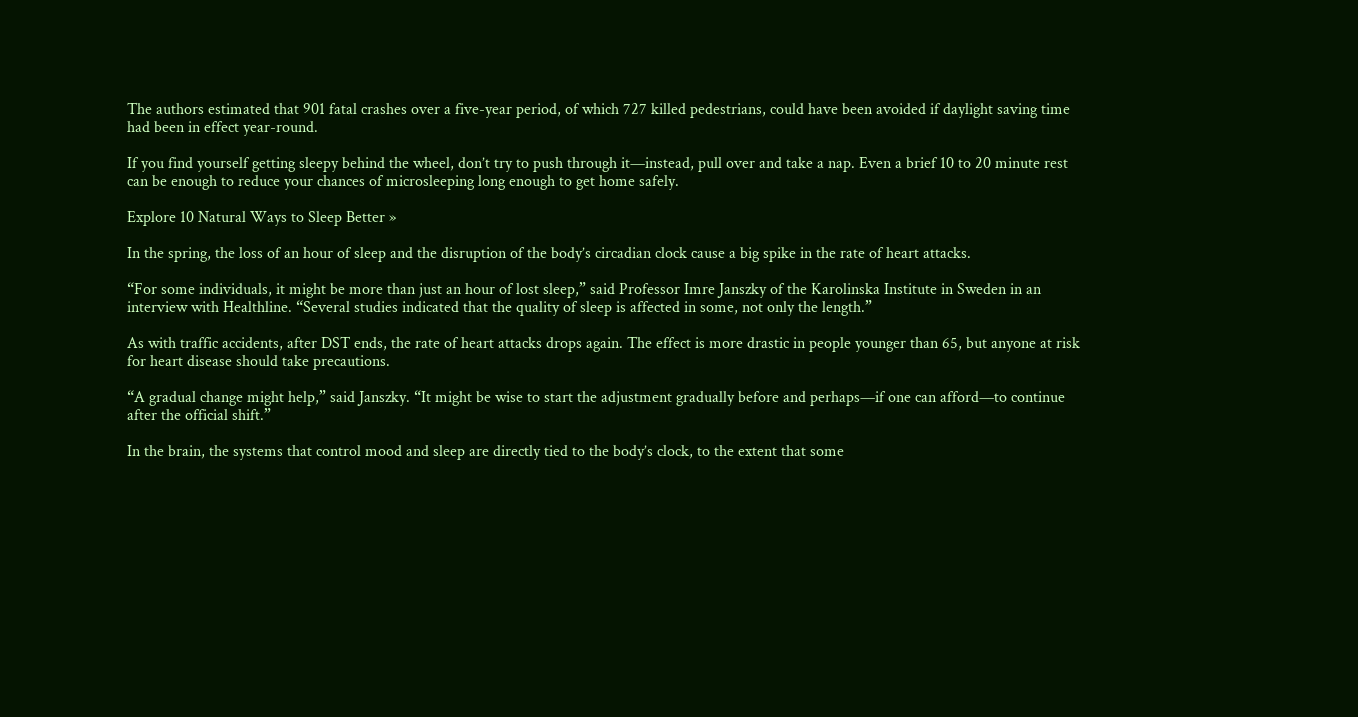The authors estimated that 901 fatal crashes over a five-year period, of which 727 killed pedestrians, could have been avoided if daylight saving time had been in effect year-round.

If you find yourself getting sleepy behind the wheel, don’t try to push through it—instead, pull over and take a nap. Even a brief 10 to 20 minute rest can be enough to reduce your chances of microsleeping long enough to get home safely.

Explore 10 Natural Ways to Sleep Better »

In the spring, the loss of an hour of sleep and the disruption of the body’s circadian clock cause a big spike in the rate of heart attacks.

“For some individuals, it might be more than just an hour of lost sleep,” said Professor Imre Janszky of the Karolinska Institute in Sweden in an interview with Healthline. “Several studies indicated that the quality of sleep is affected in some, not only the length.”

As with traffic accidents, after DST ends, the rate of heart attacks drops again. The effect is more drastic in people younger than 65, but anyone at risk for heart disease should take precautions.

“A gradual change might help,” said Janszky. “It might be wise to start the adjustment gradually before and perhaps—if one can afford—to continue after the official shift.”

In the brain, the systems that control mood and sleep are directly tied to the body’s clock, to the extent that some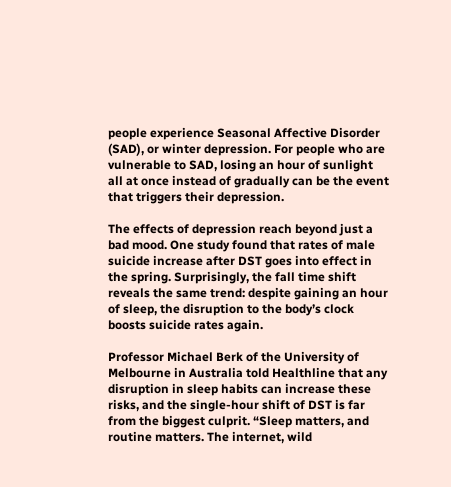people experience Seasonal Affective Disorder (SAD), or winter depression. For people who are vulnerable to SAD, losing an hour of sunlight all at once instead of gradually can be the event that triggers their depression.

The effects of depression reach beyond just a bad mood. One study found that rates of male suicide increase after DST goes into effect in the spring. Surprisingly, the fall time shift reveals the same trend: despite gaining an hour of sleep, the disruption to the body’s clock boosts suicide rates again.

Professor Michael Berk of the University of Melbourne in Australia told Healthline that any disruption in sleep habits can increase these risks, and the single-hour shift of DST is far from the biggest culprit. “Sleep matters, and routine matters. The internet, wild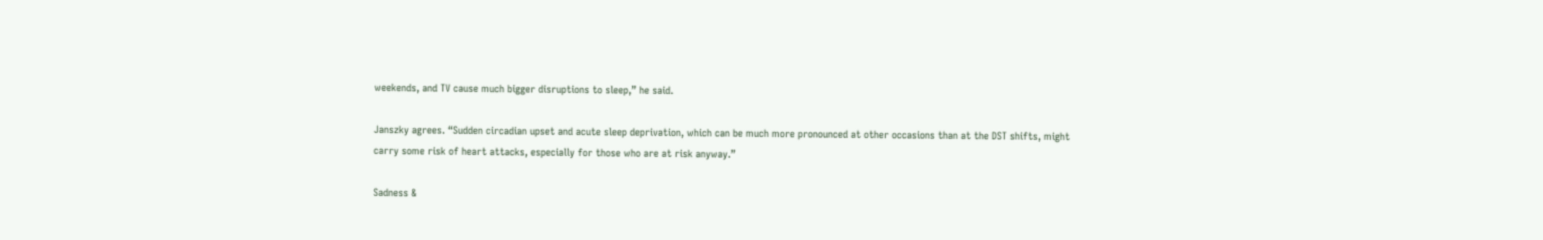weekends, and TV cause much bigger disruptions to sleep,” he said.

Janszky agrees. “Sudden circadian upset and acute sleep deprivation, which can be much more pronounced at other occasions than at the DST shifts, might carry some risk of heart attacks, especially for those who are at risk anyway.”

Sadness &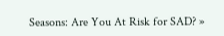Seasons: Are You At Risk for SAD? »